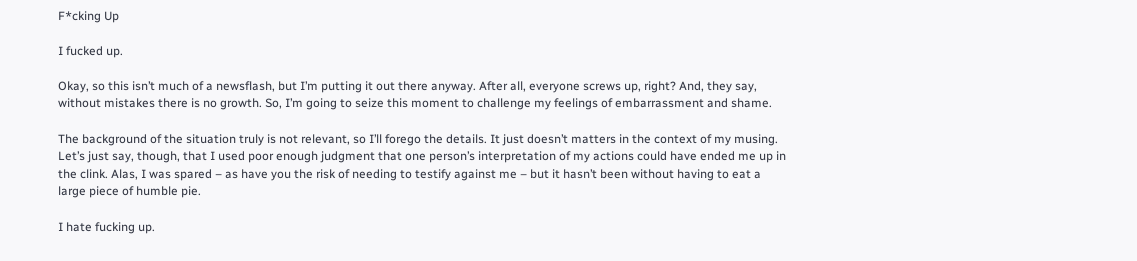F*cking Up

I fucked up.

Okay, so this isn’t much of a newsflash, but I’m putting it out there anyway. After all, everyone screws up, right? And, they say, without mistakes there is no growth. So, I’m going to seize this moment to challenge my feelings of embarrassment and shame.

The background of the situation truly is not relevant, so I’ll forego the details. It just doesn’t matters in the context of my musing. Let’s just say, though, that I used poor enough judgment that one person’s interpretation of my actions could have ended me up in the clink. Alas, I was spared – as have you the risk of needing to testify against me – but it hasn’t been without having to eat a large piece of humble pie.

I hate fucking up.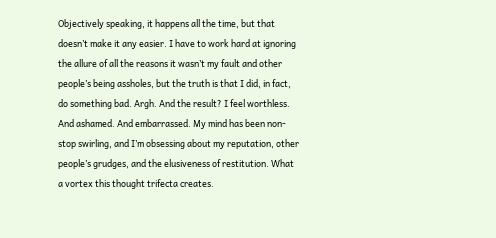Objectively speaking, it happens all the time, but that doesn’t make it any easier. I have to work hard at ignoring the allure of all the reasons it wasn’t my fault and other people’s being assholes, but the truth is that I did, in fact, do something bad. Argh. And the result? I feel worthless. And ashamed. And embarrassed. My mind has been non-stop swirling, and I’m obsessing about my reputation, other people’s grudges, and the elusiveness of restitution. What a vortex this thought trifecta creates.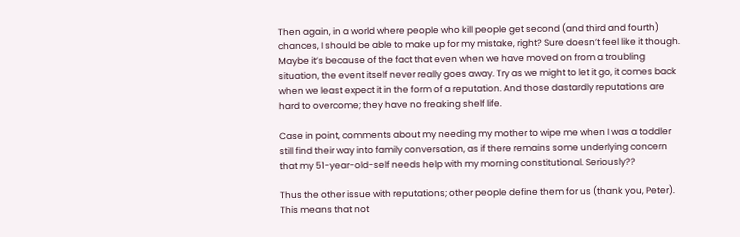Then again, in a world where people who kill people get second (and third and fourth) chances, I should be able to make up for my mistake, right? Sure doesn’t feel like it though. Maybe it’s because of the fact that even when we have moved on from a troubling situation, the event itself never really goes away. Try as we might to let it go, it comes back when we least expect it in the form of a reputation. And those dastardly reputations are hard to overcome; they have no freaking shelf life.

Case in point, comments about my needing my mother to wipe me when I was a toddler still find their way into family conversation, as if there remains some underlying concern that my 51-year-old-self needs help with my morning constitutional. Seriously??

Thus the other issue with reputations; other people define them for us (thank you, Peter). This means that not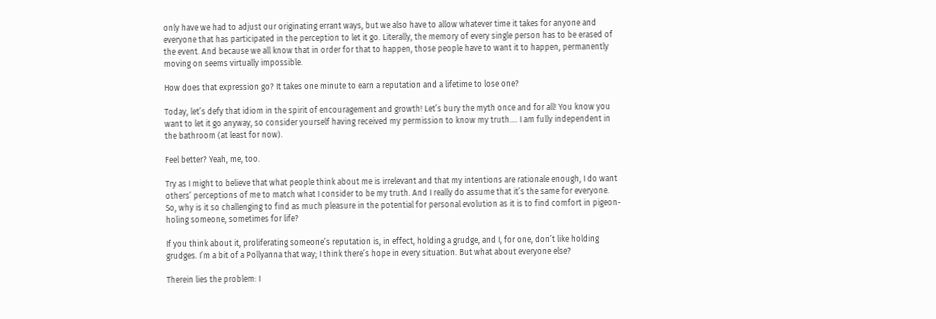only have we had to adjust our originating errant ways, but we also have to allow whatever time it takes for anyone and everyone that has participated in the perception to let it go. Literally, the memory of every single person has to be erased of the event. And because we all know that in order for that to happen, those people have to want it to happen, permanently moving on seems virtually impossible.

How does that expression go? It takes one minute to earn a reputation and a lifetime to lose one?

Today, let’s defy that idiom in the spirit of encouragement and growth! Let’s bury the myth once and for all! You know you want to let it go anyway, so consider yourself having received my permission to know my truth…. I am fully independent in the bathroom (at least for now).

Feel better? Yeah, me, too.

Try as I might to believe that what people think about me is irrelevant and that my intentions are rationale enough, I do want others’ perceptions of me to match what I consider to be my truth. And I really do assume that it’s the same for everyone. So, why is it so challenging to find as much pleasure in the potential for personal evolution as it is to find comfort in pigeon-holing someone, sometimes for life?

If you think about it, proliferating someone’s reputation is, in effect, holding a grudge, and I, for one, don’t like holding grudges. I’m a bit of a Pollyanna that way; I think there’s hope in every situation. But what about everyone else?

Therein lies the problem: I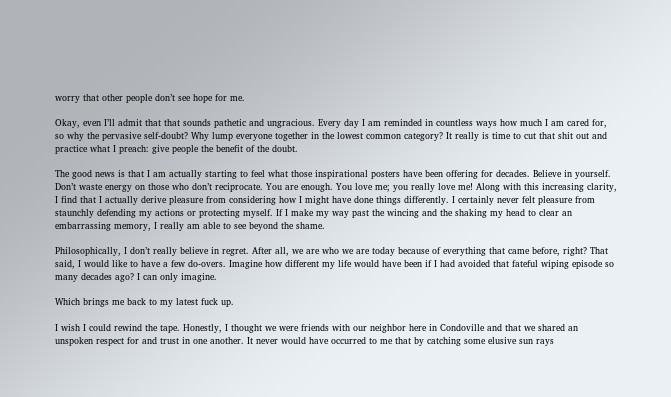worry that other people don’t see hope for me.

Okay, even I’ll admit that that sounds pathetic and ungracious. Every day I am reminded in countless ways how much I am cared for, so why the pervasive self-doubt? Why lump everyone together in the lowest common category? It really is time to cut that shit out and practice what I preach: give people the benefit of the doubt.

The good news is that I am actually starting to feel what those inspirational posters have been offering for decades. Believe in yourself. Don’t waste energy on those who don’t reciprocate. You are enough. You love me; you really love me! Along with this increasing clarity, I find that I actually derive pleasure from considering how I might have done things differently. I certainly never felt pleasure from staunchly defending my actions or protecting myself. If I make my way past the wincing and the shaking my head to clear an embarrassing memory, I really am able to see beyond the shame.

Philosophically, I don’t really believe in regret. After all, we are who we are today because of everything that came before, right? That said, I would like to have a few do-overs. Imagine how different my life would have been if I had avoided that fateful wiping episode so many decades ago? I can only imagine.

Which brings me back to my latest fuck up.

I wish I could rewind the tape. Honestly, I thought we were friends with our neighbor here in Condoville and that we shared an unspoken respect for and trust in one another. It never would have occurred to me that by catching some elusive sun rays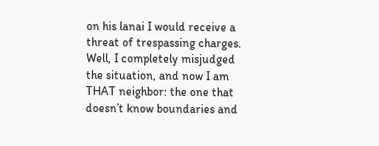on his lanai I would receive a threat of trespassing charges. Well, I completely misjudged the situation, and now I am THAT neighbor: the one that doesn’t know boundaries and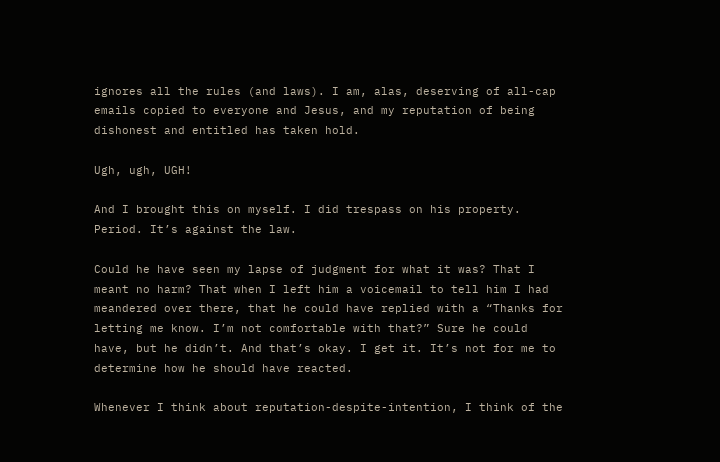ignores all the rules (and laws). I am, alas, deserving of all-cap emails copied to everyone and Jesus, and my reputation of being dishonest and entitled has taken hold.

Ugh, ugh, UGH!

And I brought this on myself. I did trespass on his property. Period. It’s against the law.

Could he have seen my lapse of judgment for what it was? That I meant no harm? That when I left him a voicemail to tell him I had meandered over there, that he could have replied with a “Thanks for letting me know. I’m not comfortable with that?” Sure he could have, but he didn’t. And that’s okay. I get it. It’s not for me to determine how he should have reacted.

Whenever I think about reputation-despite-intention, I think of the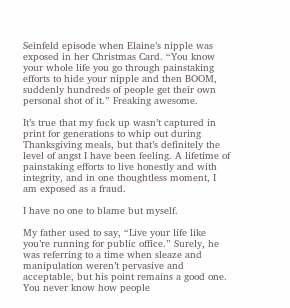Seinfeld episode when Elaine’s nipple was exposed in her Christmas Card. “You know your whole life you go through painstaking efforts to hide your nipple and then BOOM, suddenly hundreds of people get their own personal shot of it.” Freaking awesome.

It’s true that my fuck up wasn’t captured in print for generations to whip out during Thanksgiving meals, but that’s definitely the level of angst I have been feeling. A lifetime of painstaking efforts to live honestly and with integrity, and in one thoughtless moment, I am exposed as a fraud.

I have no one to blame but myself.

My father used to say, “Live your life like you’re running for public office.” Surely, he was referring to a time when sleaze and manipulation weren’t pervasive and acceptable, but his point remains a good one. You never know how people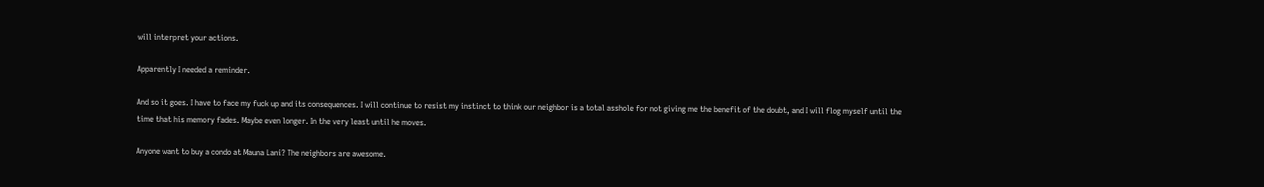will interpret your actions.

Apparently I needed a reminder.

And so it goes. I have to face my fuck up and its consequences. I will continue to resist my instinct to think our neighbor is a total asshole for not giving me the benefit of the doubt, and I will flog myself until the time that his memory fades. Maybe even longer. In the very least until he moves.

Anyone want to buy a condo at Mauna Lani? The neighbors are awesome.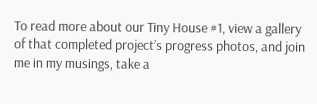To read more about our Tiny House #1, view a gallery of that completed project’s progress photos, and join me in my musings, take a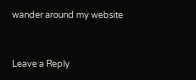wander around my website


Leave a Reply